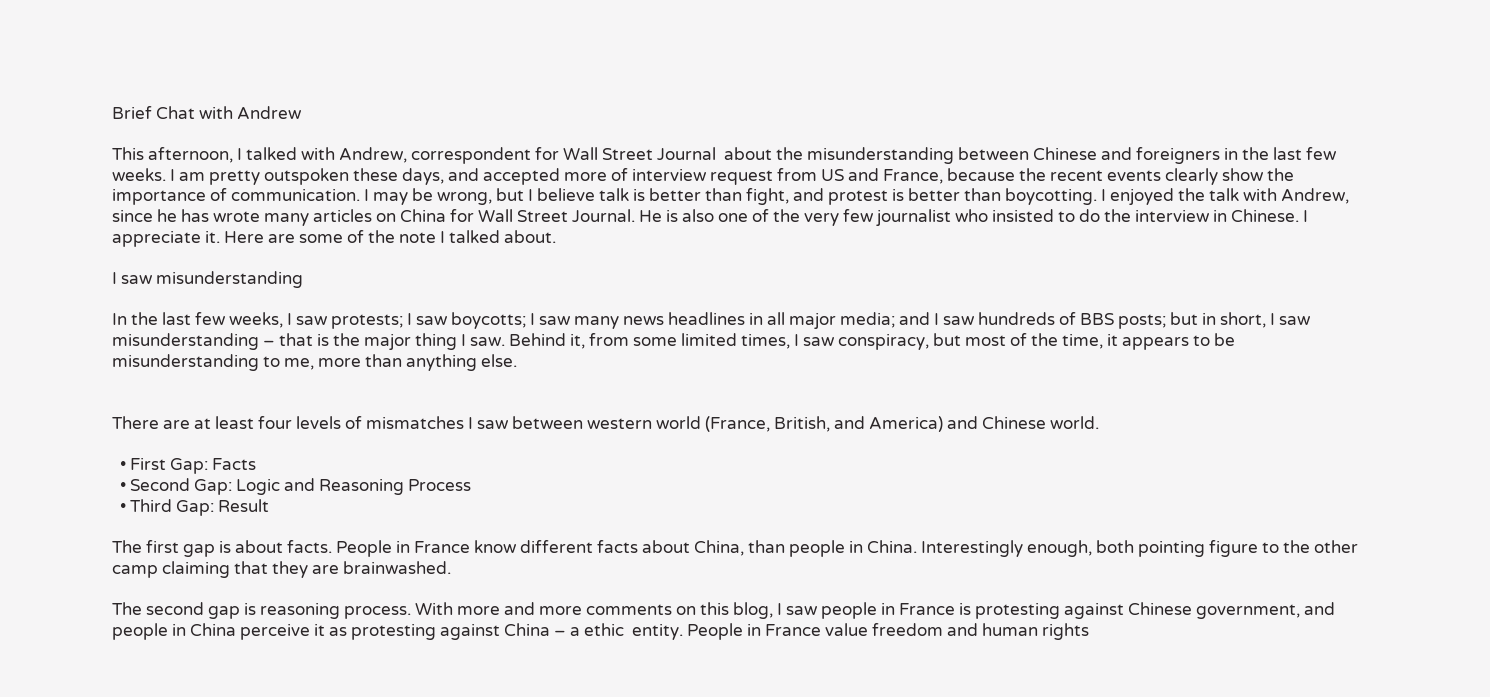Brief Chat with Andrew

This afternoon, I talked with Andrew, correspondent for Wall Street Journal  about the misunderstanding between Chinese and foreigners in the last few weeks. I am pretty outspoken these days, and accepted more of interview request from US and France, because the recent events clearly show the importance of communication. I may be wrong, but I believe talk is better than fight, and protest is better than boycotting. I enjoyed the talk with Andrew, since he has wrote many articles on China for Wall Street Journal. He is also one of the very few journalist who insisted to do the interview in Chinese. I appreciate it. Here are some of the note I talked about.

I saw misunderstanding

In the last few weeks, I saw protests; I saw boycotts; I saw many news headlines in all major media; and I saw hundreds of BBS posts; but in short, I saw misunderstanding – that is the major thing I saw. Behind it, from some limited times, I saw conspiracy, but most of the time, it appears to be misunderstanding to me, more than anything else.


There are at least four levels of mismatches I saw between western world (France, British, and America) and Chinese world.

  • First Gap: Facts
  • Second Gap: Logic and Reasoning Process
  • Third Gap: Result

The first gap is about facts. People in France know different facts about China, than people in China. Interestingly enough, both pointing figure to the other camp claiming that they are brainwashed.

The second gap is reasoning process. With more and more comments on this blog, I saw people in France is protesting against Chinese government, and people in China perceive it as protesting against China – a ethic  entity. People in France value freedom and human rights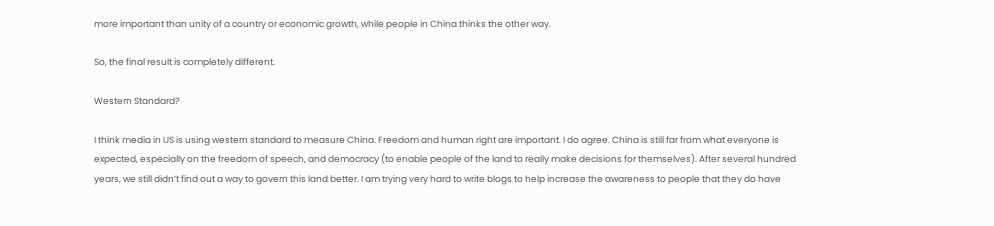more important than unity of a country or economic growth, while people in China thinks the other way.

So, the final result is completely different.

Western Standard?

I think media in US is using western standard to measure China. Freedom and human right are important. I do agree. China is still far from what everyone is expected, especially on the freedom of speech, and democracy (to enable people of the land to really make decisions for themselves). After several hundred years, we still didn’t find out a way to govern this land better. I am trying very hard to write blogs to help increase the awareness to people that they do have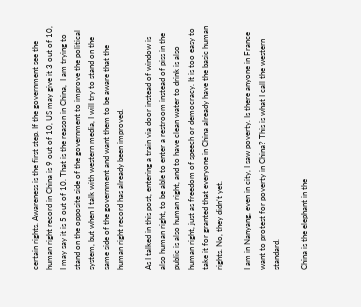certain rights. Awareness is the first step. If the government see the human right record in China is 9 out of 10, US may give it 3 out of 10, I may say it is 5 out of 10. That is the reason in China,  I am trying to stand on the opposite side of the government to improve the political system, but when I talk with western media, I will try to stand on the same side of the government and want them to be aware that the human right record has already been improved.

As I talked in this post, entering a train via door instead of window is also human right, to be able to enter a restroom instead of piss in the public is also human right, and to have clean water to drink is also human right, just as freedom of speech or democracy. It is too easy to take it for granted that everyone in China already have the basic human rights. No, they didn’t yet.

I am in Nanyang, even in city, I saw poverty. Is there anyone in France want to protest for poverty in China? This is what I call the western standard.

China is the elephant in the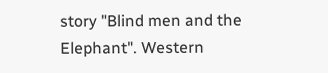story "Blind men and the Elephant". Western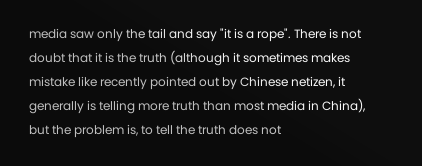media saw only the tail and say "it is a rope". There is not doubt that it is the truth (although it sometimes makes mistake like recently pointed out by Chinese netizen, it generally is telling more truth than most media in China), but the problem is, to tell the truth does not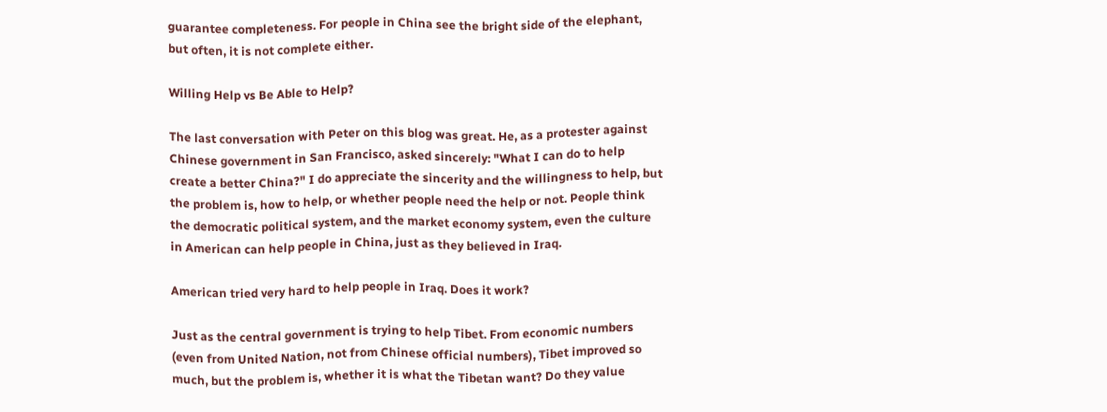guarantee completeness. For people in China see the bright side of the elephant, but often, it is not complete either.

Willing Help vs Be Able to Help?

The last conversation with Peter on this blog was great. He, as a protester against Chinese government in San Francisco, asked sincerely: "What I can do to help create a better China?" I do appreciate the sincerity and the willingness to help, but the problem is, how to help, or whether people need the help or not. People think the democratic political system, and the market economy system, even the culture in American can help people in China, just as they believed in Iraq.

American tried very hard to help people in Iraq. Does it work?

Just as the central government is trying to help Tibet. From economic numbers (even from United Nation, not from Chinese official numbers), Tibet improved so much, but the problem is, whether it is what the Tibetan want? Do they value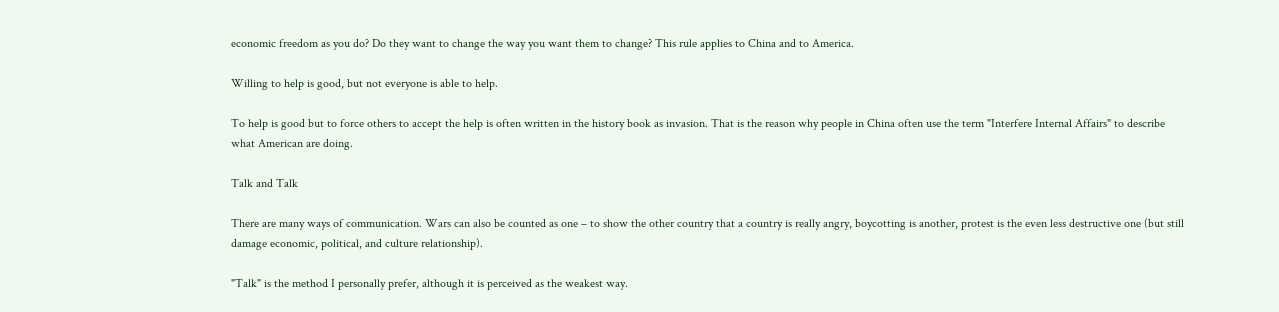economic freedom as you do? Do they want to change the way you want them to change? This rule applies to China and to America.

Willing to help is good, but not everyone is able to help.

To help is good but to force others to accept the help is often written in the history book as invasion. That is the reason why people in China often use the term "Interfere Internal Affairs" to describe what American are doing.

Talk and Talk

There are many ways of communication. Wars can also be counted as one – to show the other country that a country is really angry, boycotting is another, protest is the even less destructive one (but still damage economic, political, and culture relationship).

"Talk" is the method I personally prefer, although it is perceived as the weakest way.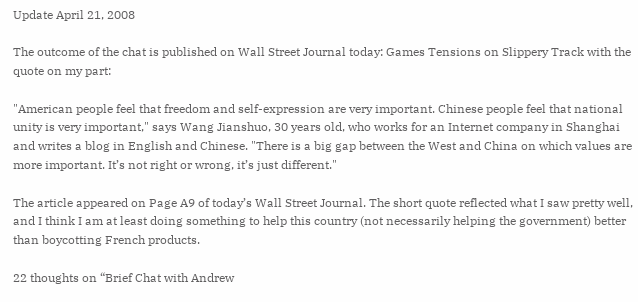Update April 21, 2008

The outcome of the chat is published on Wall Street Journal today: Games Tensions on Slippery Track with the quote on my part:

"American people feel that freedom and self-expression are very important. Chinese people feel that national unity is very important," says Wang Jianshuo, 30 years old, who works for an Internet company in Shanghai and writes a blog in English and Chinese. "There is a big gap between the West and China on which values are more important. It’s not right or wrong, it’s just different."

The article appeared on Page A9 of today’s Wall Street Journal. The short quote reflected what I saw pretty well, and I think I am at least doing something to help this country (not necessarily helping the government) better than boycotting French products.

22 thoughts on “Brief Chat with Andrew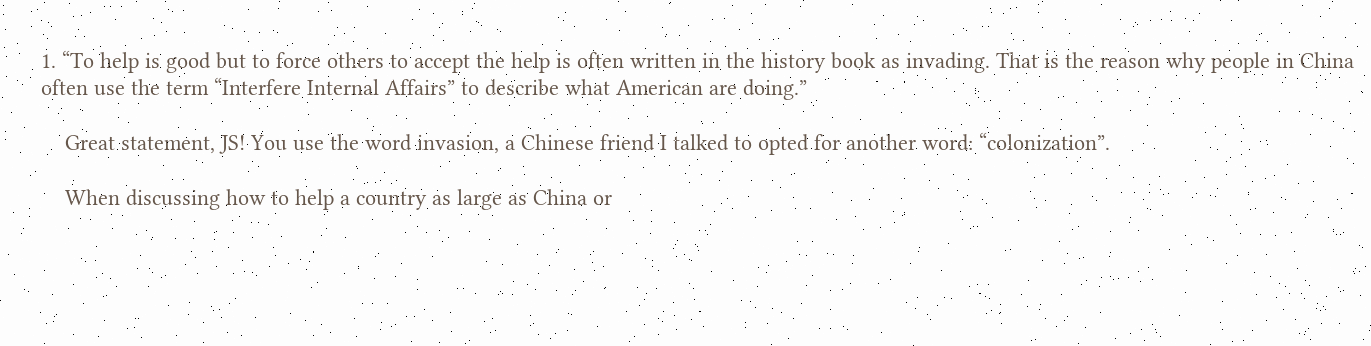1. “To help is good but to force others to accept the help is often written in the history book as invading. That is the reason why people in China often use the term “Interfere Internal Affairs” to describe what American are doing.”

    Great statement, JS! You use the word invasion, a Chinese friend I talked to opted for another word: “colonization”.

    When discussing how to help a country as large as China or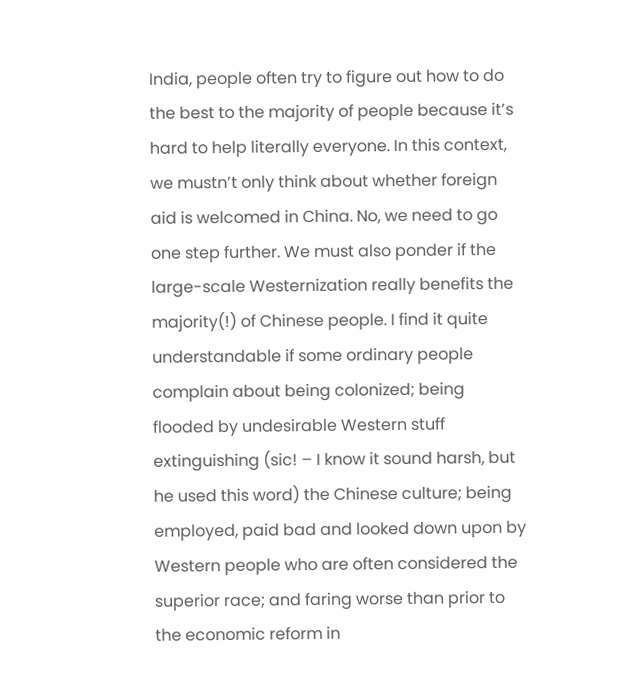India, people often try to figure out how to do the best to the majority of people because it’s hard to help literally everyone. In this context, we mustn’t only think about whether foreign aid is welcomed in China. No, we need to go one step further. We must also ponder if the large-scale Westernization really benefits the majority(!) of Chinese people. I find it quite understandable if some ordinary people complain about being colonized; being flooded by undesirable Western stuff extinguishing (sic! – I know it sound harsh, but he used this word) the Chinese culture; being employed, paid bad and looked down upon by Western people who are often considered the superior race; and faring worse than prior to the economic reform in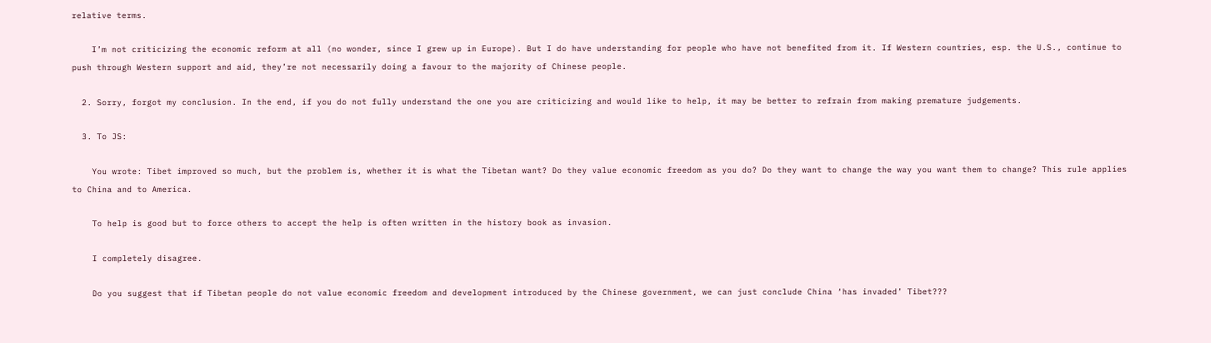relative terms.

    I’m not criticizing the economic reform at all (no wonder, since I grew up in Europe). But I do have understanding for people who have not benefited from it. If Western countries, esp. the U.S., continue to push through Western support and aid, they’re not necessarily doing a favour to the majority of Chinese people.

  2. Sorry, forgot my conclusion. In the end, if you do not fully understand the one you are criticizing and would like to help, it may be better to refrain from making premature judgements.

  3. To JS:

    You wrote: Tibet improved so much, but the problem is, whether it is what the Tibetan want? Do they value economic freedom as you do? Do they want to change the way you want them to change? This rule applies to China and to America.

    To help is good but to force others to accept the help is often written in the history book as invasion.

    I completely disagree.

    Do you suggest that if Tibetan people do not value economic freedom and development introduced by the Chinese government, we can just conclude China ‘has invaded’ Tibet???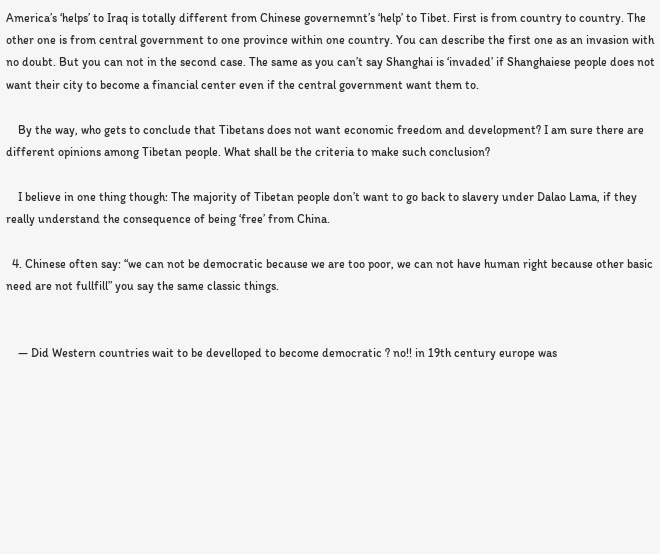America’s ‘helps’ to Iraq is totally different from Chinese governemnt’s ‘help’ to Tibet. First is from country to country. The other one is from central government to one province within one country. You can describe the first one as an invasion with no doubt. But you can not in the second case. The same as you can’t say Shanghai is ‘invaded’ if Shanghaiese people does not want their city to become a financial center even if the central government want them to.

    By the way, who gets to conclude that Tibetans does not want economic freedom and development? I am sure there are different opinions among Tibetan people. What shall be the criteria to make such conclusion?

    I believe in one thing though: The majority of Tibetan people don’t want to go back to slavery under Dalao Lama, if they really understand the consequence of being ‘free’ from China.

  4. Chinese often say: “we can not be democratic because we are too poor, we can not have human right because other basic need are not fullfill” you say the same classic things.


    — Did Western countries wait to be develloped to become democratic ? no!! in 19th century europe was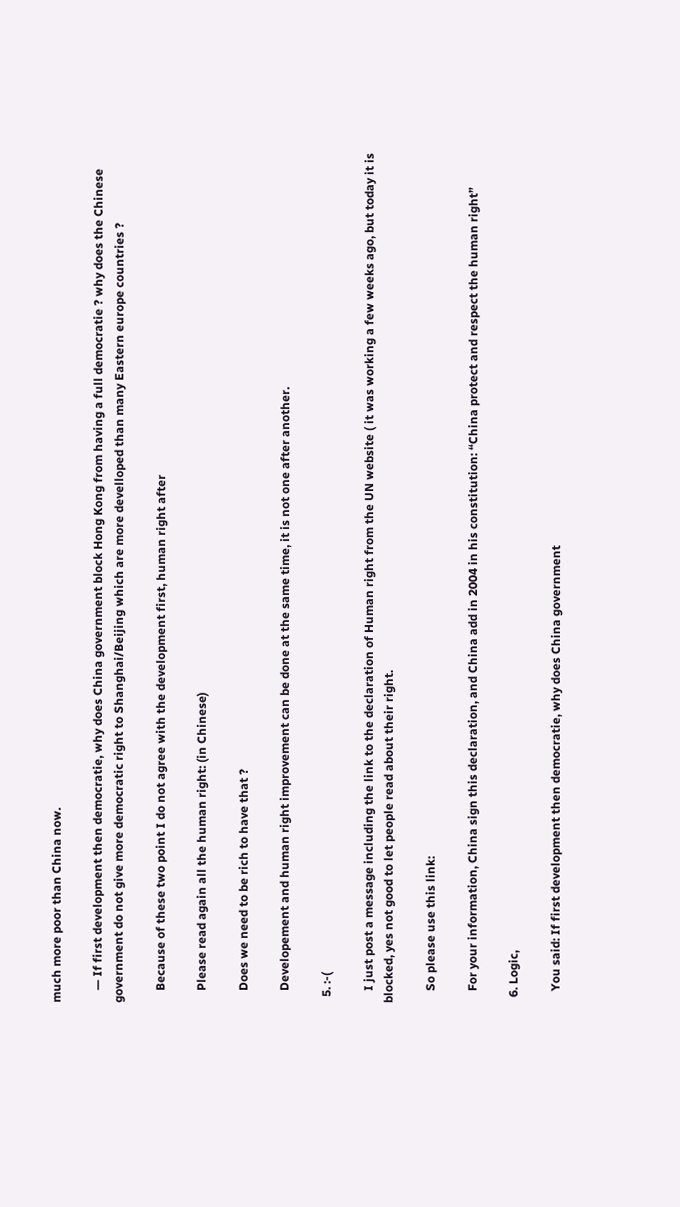much more poor than China now.

    — If first development then democratie, why does China government block Hong Kong from having a full democratie ? why does the Chinese government do not give more democratic right to Shanghai/Beijing which are more develloped than many Eastern europe countries ?

    Because of these two point I do not agree with the development first, human right after

    Please read again all the human right: (in Chinese)

    Does we need to be rich to have that ?

    Developement and human right improvement can be done at the same time, it is not one after another.

  5. :-(

    I just post a message including the link to the declaration of Human right from the UN website ( it was working a few weeks ago, but today it is blocked, yes not good to let people read about their right.

    So please use this link:

    For your information, China sign this declaration, and China add in 2004 in his constitution: “China protect and respect the human right”

  6. Logic,

    You said: If first development then democratie, why does China government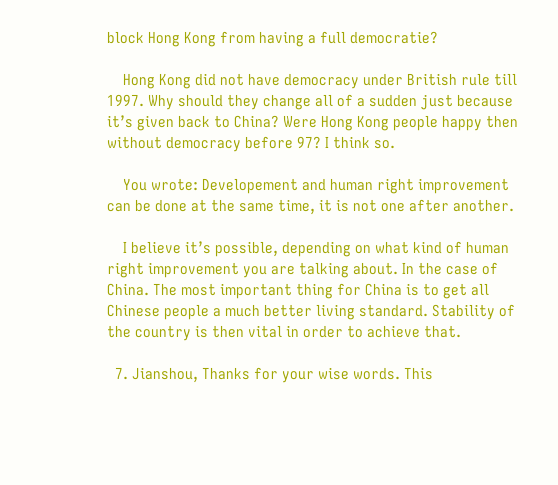block Hong Kong from having a full democratie?

    Hong Kong did not have democracy under British rule till 1997. Why should they change all of a sudden just because it’s given back to China? Were Hong Kong people happy then without democracy before 97? I think so.

    You wrote: Developement and human right improvement can be done at the same time, it is not one after another.

    I believe it’s possible, depending on what kind of human right improvement you are talking about. In the case of China. The most important thing for China is to get all Chinese people a much better living standard. Stability of the country is then vital in order to achieve that.

  7. Jianshou, Thanks for your wise words. This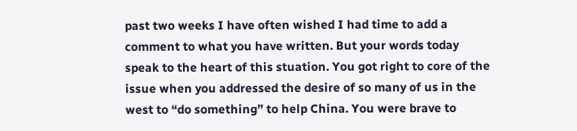past two weeks I have often wished I had time to add a comment to what you have written. But your words today speak to the heart of this stuation. You got right to core of the issue when you addressed the desire of so many of us in the west to “do something” to help China. You were brave to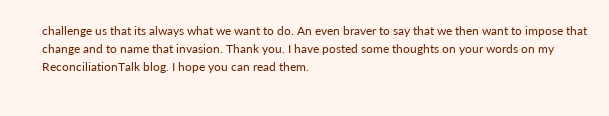challenge us that its always what we want to do. An even braver to say that we then want to impose that change and to name that invasion. Thank you. I have posted some thoughts on your words on my ReconciliationTalk blog. I hope you can read them.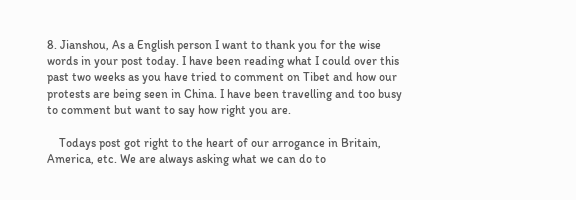8. Jianshou, As a English person I want to thank you for the wise words in your post today. I have been reading what I could over this past two weeks as you have tried to comment on Tibet and how our protests are being seen in China. I have been travelling and too busy to comment but want to say how right you are.

    Todays post got right to the heart of our arrogance in Britain, America, etc. We are always asking what we can do to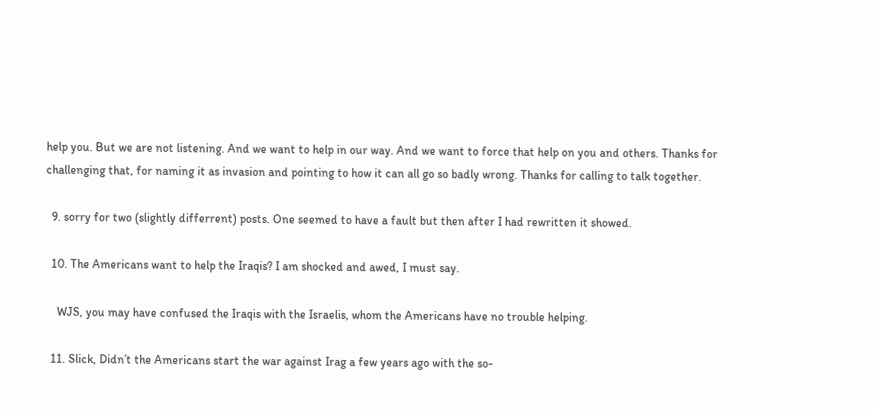help you. But we are not listening. And we want to help in our way. And we want to force that help on you and others. Thanks for challenging that, for naming it as invasion and pointing to how it can all go so badly wrong. Thanks for calling to talk together.

  9. sorry for two (slightly differrent) posts. One seemed to have a fault but then after I had rewritten it showed.

  10. The Americans want to help the Iraqis? I am shocked and awed, I must say.

    WJS, you may have confused the Iraqis with the Israelis, whom the Americans have no trouble helping.

  11. Slick, Didn’t the Americans start the war against Irag a few years ago with the so-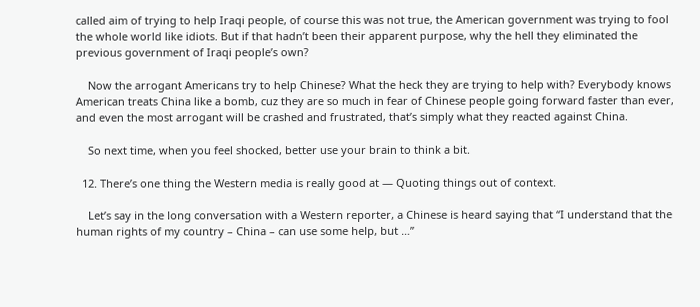called aim of trying to help Iraqi people, of course this was not true, the American government was trying to fool the whole world like idiots. But if that hadn’t been their apparent purpose, why the hell they eliminated the previous government of Iraqi people’s own?

    Now the arrogant Americans try to help Chinese? What the heck they are trying to help with? Everybody knows American treats China like a bomb, cuz they are so much in fear of Chinese people going forward faster than ever, and even the most arrogant will be crashed and frustrated, that’s simply what they reacted against China.

    So next time, when you feel shocked, better use your brain to think a bit.

  12. There’s one thing the Western media is really good at — Quoting things out of context.

    Let’s say in the long conversation with a Western reporter, a Chinese is heard saying that “I understand that the human rights of my country – China – can use some help, but …”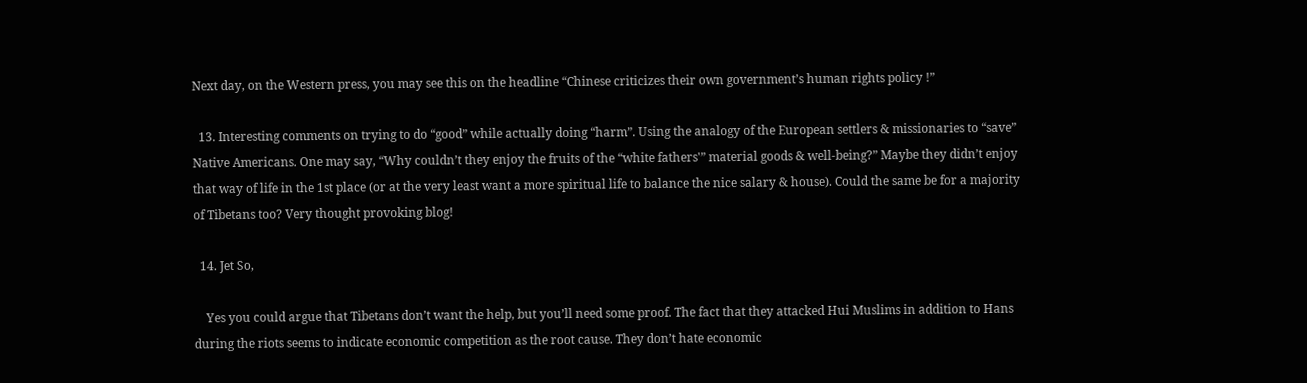Next day, on the Western press, you may see this on the headline “Chinese criticizes their own government’s human rights policy !”

  13. Interesting comments on trying to do “good” while actually doing “harm”. Using the analogy of the European settlers & missionaries to “save” Native Americans. One may say, “Why couldn’t they enjoy the fruits of the “white fathers'” material goods & well-being?” Maybe they didn’t enjoy that way of life in the 1st place (or at the very least want a more spiritual life to balance the nice salary & house). Could the same be for a majority of Tibetans too? Very thought provoking blog!

  14. Jet So,

    Yes you could argue that Tibetans don’t want the help, but you’ll need some proof. The fact that they attacked Hui Muslims in addition to Hans during the riots seems to indicate economic competition as the root cause. They don’t hate economic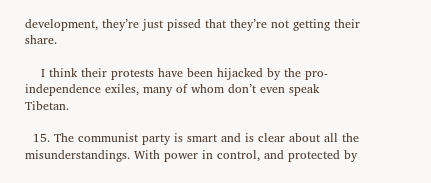development, they’re just pissed that they’re not getting their share.

    I think their protests have been hijacked by the pro-independence exiles, many of whom don’t even speak Tibetan.

  15. The communist party is smart and is clear about all the misunderstandings. With power in control, and protected by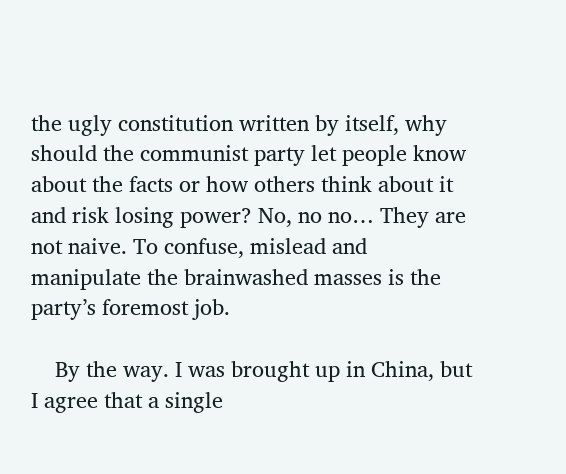the ugly constitution written by itself, why should the communist party let people know about the facts or how others think about it and risk losing power? No, no no… They are not naive. To confuse, mislead and manipulate the brainwashed masses is the party’s foremost job.

    By the way. I was brought up in China, but I agree that a single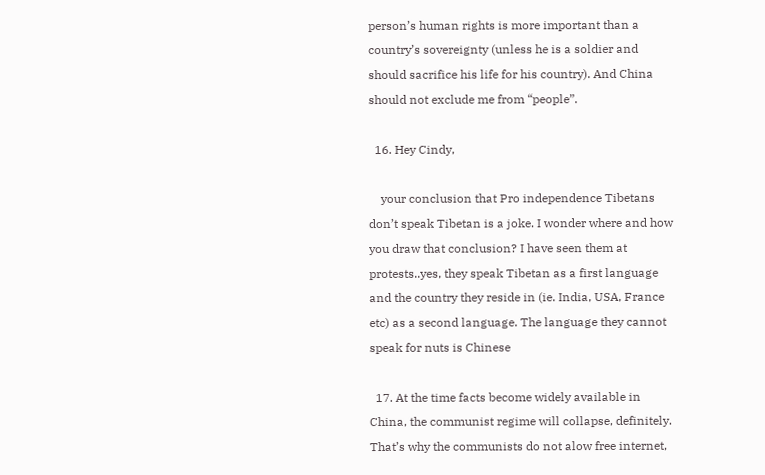person’s human rights is more important than a country’s sovereignty (unless he is a soldier and should sacrifice his life for his country). And China should not exclude me from “people”.

  16. Hey Cindy,

    your conclusion that Pro independence Tibetans don’t speak Tibetan is a joke. I wonder where and how you draw that conclusion? I have seen them at protests..yes, they speak Tibetan as a first language and the country they reside in (ie. India, USA, France etc) as a second language. The language they cannot speak for nuts is Chinese

  17. At the time facts become widely available in China, the communist regime will collapse, definitely. That’s why the communists do not alow free internet,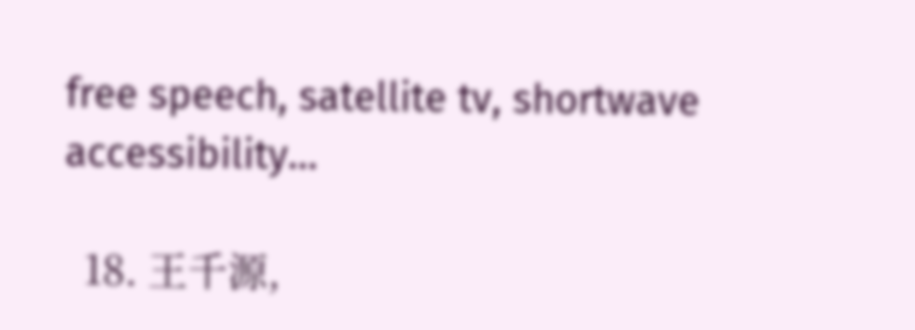free speech, satellite tv, shortwave accessibility…

  18. 王千源,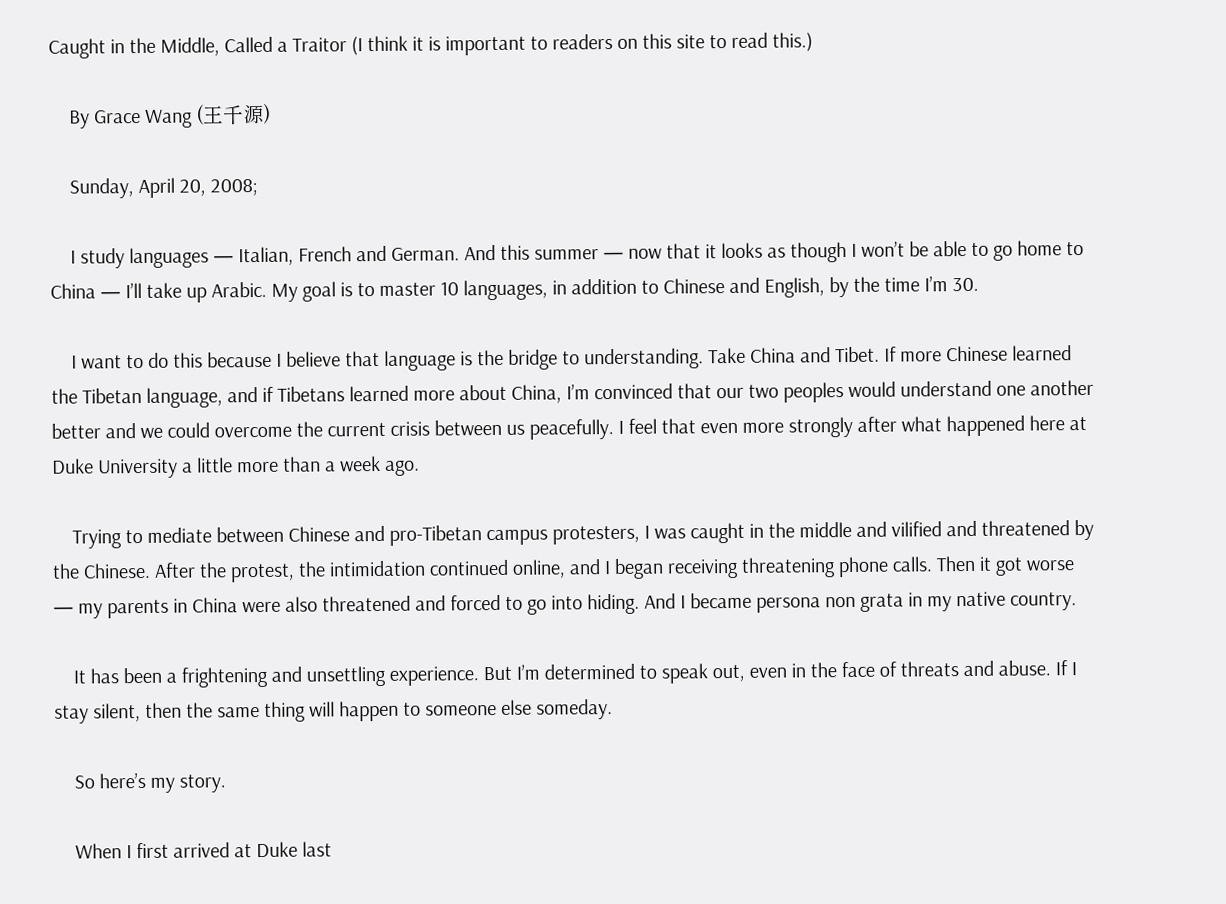Caught in the Middle, Called a Traitor (I think it is important to readers on this site to read this.)

    By Grace Wang (王千源)

    Sunday, April 20, 2008;

    I study languages — Italian, French and German. And this summer — now that it looks as though I won’t be able to go home to China — I’ll take up Arabic. My goal is to master 10 languages, in addition to Chinese and English, by the time I’m 30.

    I want to do this because I believe that language is the bridge to understanding. Take China and Tibet. If more Chinese learned the Tibetan language, and if Tibetans learned more about China, I’m convinced that our two peoples would understand one another better and we could overcome the current crisis between us peacefully. I feel that even more strongly after what happened here at Duke University a little more than a week ago.

    Trying to mediate between Chinese and pro-Tibetan campus protesters, I was caught in the middle and vilified and threatened by the Chinese. After the protest, the intimidation continued online, and I began receiving threatening phone calls. Then it got worse — my parents in China were also threatened and forced to go into hiding. And I became persona non grata in my native country.

    It has been a frightening and unsettling experience. But I’m determined to speak out, even in the face of threats and abuse. If I stay silent, then the same thing will happen to someone else someday.

    So here’s my story.

    When I first arrived at Duke last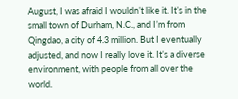August, I was afraid I wouldn’t like it. It’s in the small town of Durham, N.C., and I’m from Qingdao, a city of 4.3 million. But I eventually adjusted, and now I really love it. It’s a diverse environment, with people from all over the world.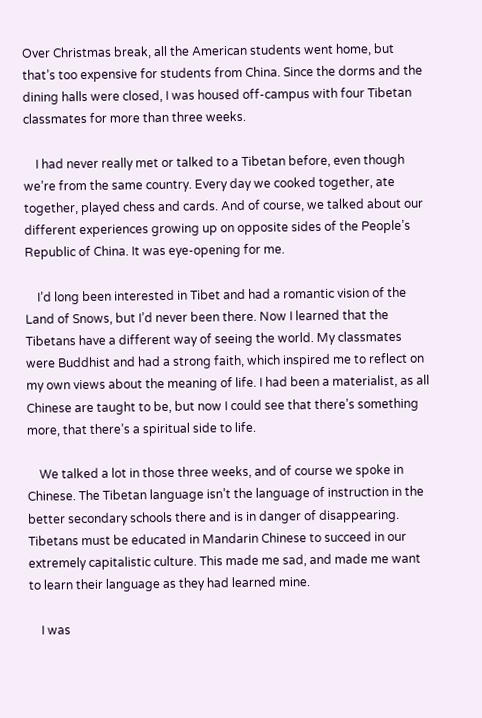Over Christmas break, all the American students went home, but that’s too expensive for students from China. Since the dorms and the dining halls were closed, I was housed off-campus with four Tibetan classmates for more than three weeks.

    I had never really met or talked to a Tibetan before, even though we’re from the same country. Every day we cooked together, ate together, played chess and cards. And of course, we talked about our different experiences growing up on opposite sides of the People’s Republic of China. It was eye-opening for me.

    I’d long been interested in Tibet and had a romantic vision of the Land of Snows, but I’d never been there. Now I learned that the Tibetans have a different way of seeing the world. My classmates were Buddhist and had a strong faith, which inspired me to reflect on my own views about the meaning of life. I had been a materialist, as all Chinese are taught to be, but now I could see that there’s something more, that there’s a spiritual side to life.

    We talked a lot in those three weeks, and of course we spoke in Chinese. The Tibetan language isn’t the language of instruction in the better secondary schools there and is in danger of disappearing. Tibetans must be educated in Mandarin Chinese to succeed in our extremely capitalistic culture. This made me sad, and made me want to learn their language as they had learned mine.

    I was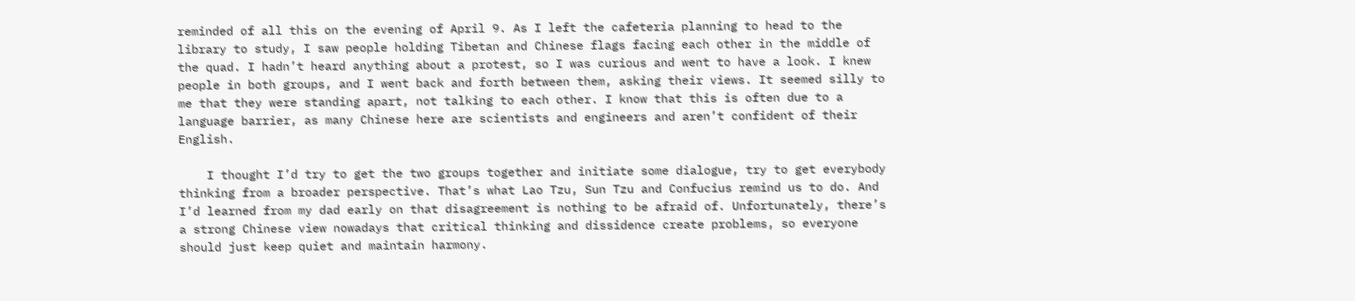reminded of all this on the evening of April 9. As I left the cafeteria planning to head to the library to study, I saw people holding Tibetan and Chinese flags facing each other in the middle of the quad. I hadn’t heard anything about a protest, so I was curious and went to have a look. I knew people in both groups, and I went back and forth between them, asking their views. It seemed silly to me that they were standing apart, not talking to each other. I know that this is often due to a language barrier, as many Chinese here are scientists and engineers and aren’t confident of their English.

    I thought I’d try to get the two groups together and initiate some dialogue, try to get everybody thinking from a broader perspective. That’s what Lao Tzu, Sun Tzu and Confucius remind us to do. And I’d learned from my dad early on that disagreement is nothing to be afraid of. Unfortunately, there’s a strong Chinese view nowadays that critical thinking and dissidence create problems, so everyone should just keep quiet and maintain harmony.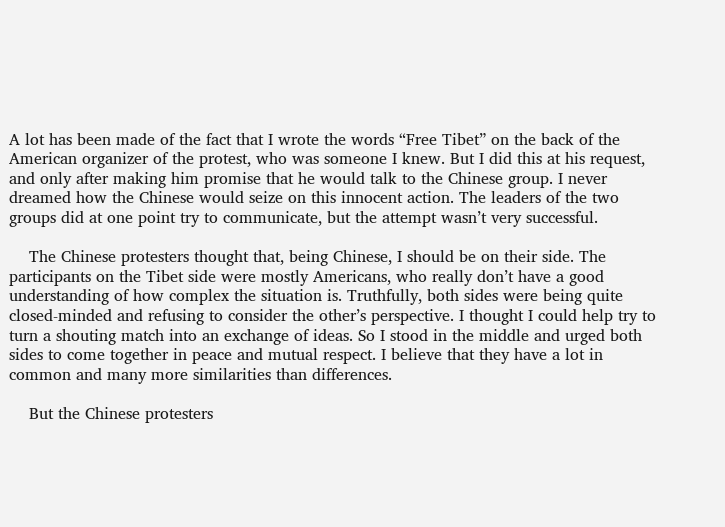A lot has been made of the fact that I wrote the words “Free Tibet” on the back of the American organizer of the protest, who was someone I knew. But I did this at his request, and only after making him promise that he would talk to the Chinese group. I never dreamed how the Chinese would seize on this innocent action. The leaders of the two groups did at one point try to communicate, but the attempt wasn’t very successful.

    The Chinese protesters thought that, being Chinese, I should be on their side. The participants on the Tibet side were mostly Americans, who really don’t have a good understanding of how complex the situation is. Truthfully, both sides were being quite closed-minded and refusing to consider the other’s perspective. I thought I could help try to turn a shouting match into an exchange of ideas. So I stood in the middle and urged both sides to come together in peace and mutual respect. I believe that they have a lot in common and many more similarities than differences.

    But the Chinese protesters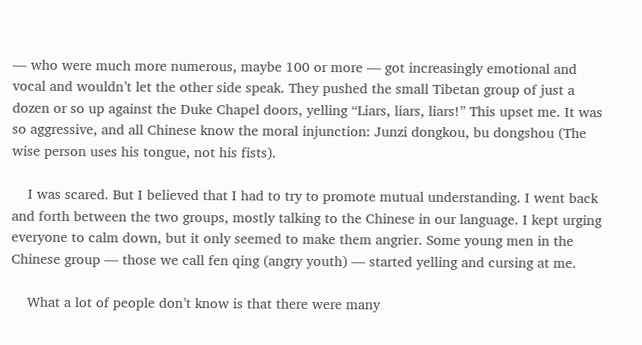— who were much more numerous, maybe 100 or more — got increasingly emotional and vocal and wouldn’t let the other side speak. They pushed the small Tibetan group of just a dozen or so up against the Duke Chapel doors, yelling “Liars, liars, liars!” This upset me. It was so aggressive, and all Chinese know the moral injunction: Junzi dongkou, bu dongshou (The wise person uses his tongue, not his fists).

    I was scared. But I believed that I had to try to promote mutual understanding. I went back and forth between the two groups, mostly talking to the Chinese in our language. I kept urging everyone to calm down, but it only seemed to make them angrier. Some young men in the Chinese group — those we call fen qing (angry youth) — started yelling and cursing at me.

    What a lot of people don’t know is that there were many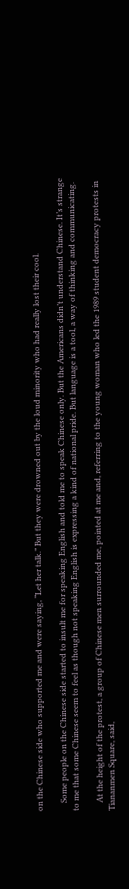on the Chinese side who supported me and were saying, “Let her talk.” But they were drowned out by the loud minority who had really lost their cool.

    Some people on the Chinese side started to insult me for speaking English and told me to speak Chinese only. But the Americans didn’t understand Chinese. It’s strange to me that some Chinese seem to feel as though not speaking English is expressing a kind of national pride. But language is a tool, a way of thinking and communicating.

    At the height of the protest, a group of Chinese men surrounded me, pointed at me and, referring to the young woman who led the 1989 student democracy protests in Tiananmen Square, said,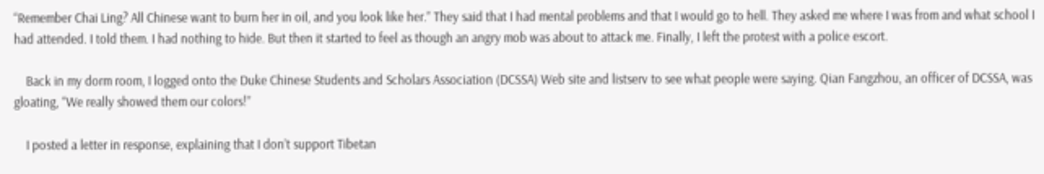“Remember Chai Ling? All Chinese want to burn her in oil, and you look like her.” They said that I had mental problems and that I would go to hell. They asked me where I was from and what school I had attended. I told them. I had nothing to hide. But then it started to feel as though an angry mob was about to attack me. Finally, I left the protest with a police escort.

    Back in my dorm room, I logged onto the Duke Chinese Students and Scholars Association (DCSSA) Web site and listserv to see what people were saying. Qian Fangzhou, an officer of DCSSA, was gloating, “We really showed them our colors!”

    I posted a letter in response, explaining that I don’t support Tibetan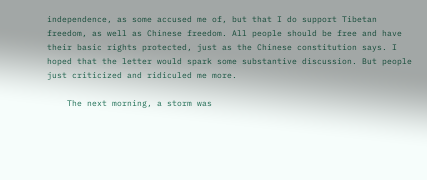independence, as some accused me of, but that I do support Tibetan freedom, as well as Chinese freedom. All people should be free and have their basic rights protected, just as the Chinese constitution says. I hoped that the letter would spark some substantive discussion. But people just criticized and ridiculed me more.

    The next morning, a storm was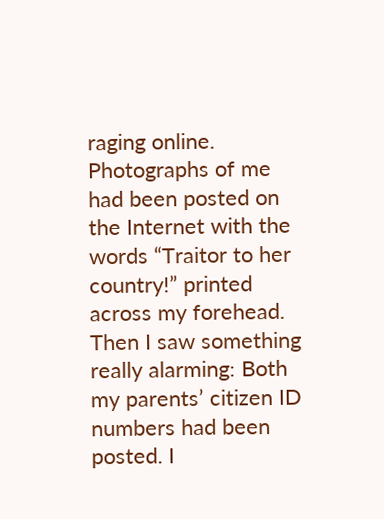raging online. Photographs of me had been posted on the Internet with the words “Traitor to her country!” printed across my forehead. Then I saw something really alarming: Both my parents’ citizen ID numbers had been posted. I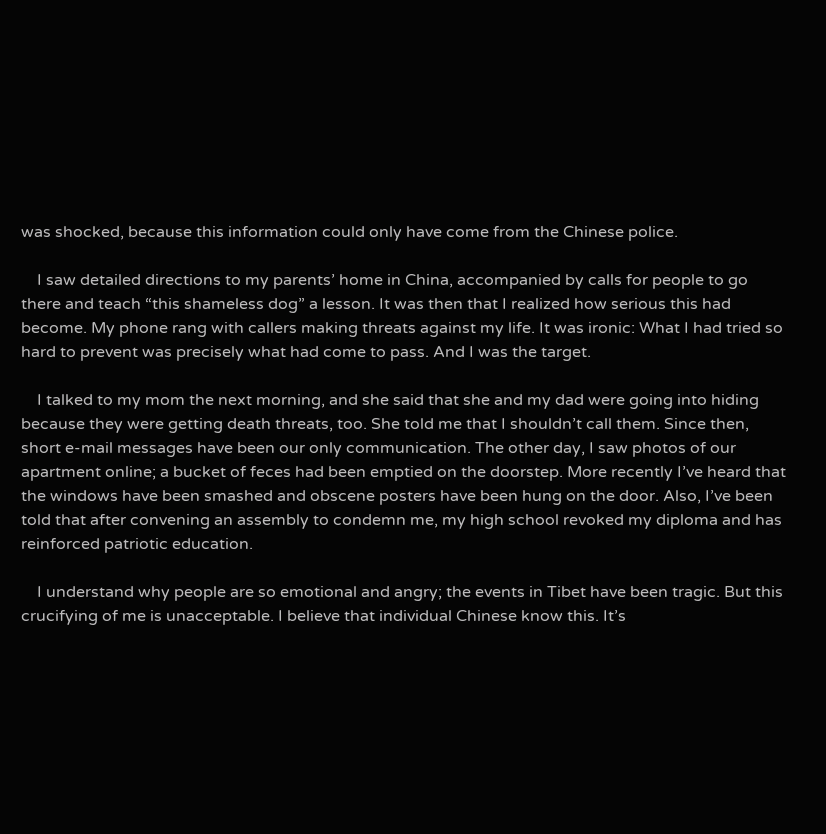was shocked, because this information could only have come from the Chinese police.

    I saw detailed directions to my parents’ home in China, accompanied by calls for people to go there and teach “this shameless dog” a lesson. It was then that I realized how serious this had become. My phone rang with callers making threats against my life. It was ironic: What I had tried so hard to prevent was precisely what had come to pass. And I was the target.

    I talked to my mom the next morning, and she said that she and my dad were going into hiding because they were getting death threats, too. She told me that I shouldn’t call them. Since then, short e-mail messages have been our only communication. The other day, I saw photos of our apartment online; a bucket of feces had been emptied on the doorstep. More recently I’ve heard that the windows have been smashed and obscene posters have been hung on the door. Also, I’ve been told that after convening an assembly to condemn me, my high school revoked my diploma and has reinforced patriotic education.

    I understand why people are so emotional and angry; the events in Tibet have been tragic. But this crucifying of me is unacceptable. I believe that individual Chinese know this. It’s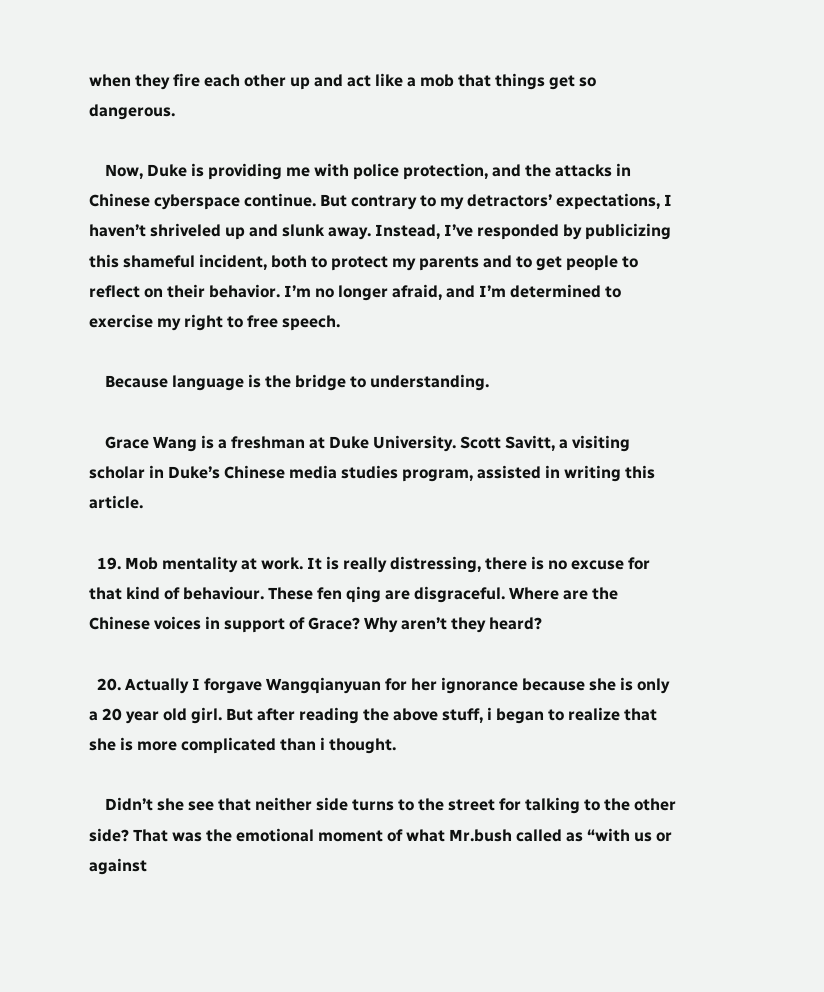when they fire each other up and act like a mob that things get so dangerous.

    Now, Duke is providing me with police protection, and the attacks in Chinese cyberspace continue. But contrary to my detractors’ expectations, I haven’t shriveled up and slunk away. Instead, I’ve responded by publicizing this shameful incident, both to protect my parents and to get people to reflect on their behavior. I’m no longer afraid, and I’m determined to exercise my right to free speech.

    Because language is the bridge to understanding.

    Grace Wang is a freshman at Duke University. Scott Savitt, a visiting scholar in Duke’s Chinese media studies program, assisted in writing this article.

  19. Mob mentality at work. It is really distressing, there is no excuse for that kind of behaviour. These fen qing are disgraceful. Where are the Chinese voices in support of Grace? Why aren’t they heard?

  20. Actually I forgave Wangqianyuan for her ignorance because she is only a 20 year old girl. But after reading the above stuff, i began to realize that she is more complicated than i thought.

    Didn’t she see that neither side turns to the street for talking to the other side? That was the emotional moment of what Mr.bush called as “with us or against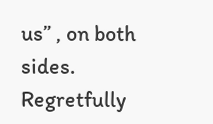us” , on both sides. Regretfully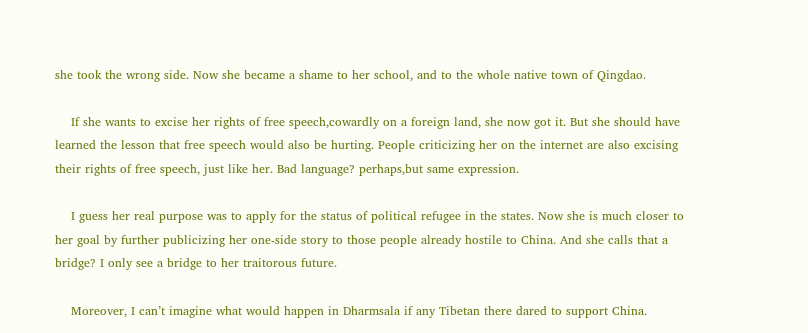she took the wrong side. Now she became a shame to her school, and to the whole native town of Qingdao.

    If she wants to excise her rights of free speech,cowardly on a foreign land, she now got it. But she should have learned the lesson that free speech would also be hurting. People criticizing her on the internet are also excising their rights of free speech, just like her. Bad language? perhaps,but same expression.

    I guess her real purpose was to apply for the status of political refugee in the states. Now she is much closer to her goal by further publicizing her one-side story to those people already hostile to China. And she calls that a bridge? I only see a bridge to her traitorous future.

    Moreover, I can’t imagine what would happen in Dharmsala if any Tibetan there dared to support China.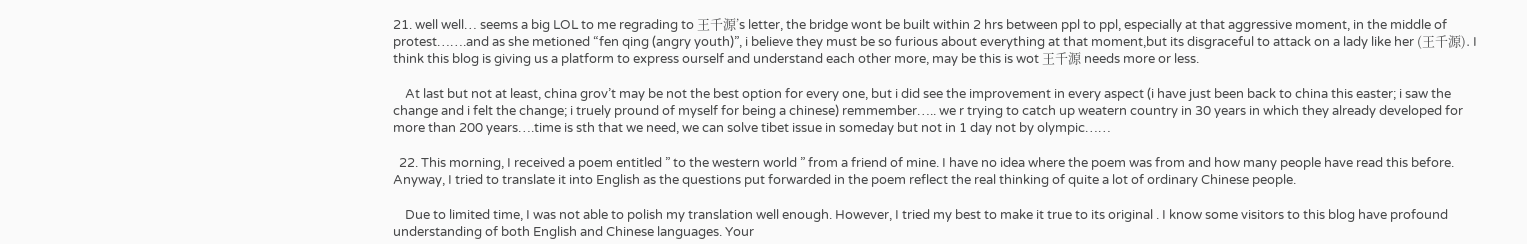21. well well… seems a big LOL to me regrading to 王千源’s letter, the bridge wont be built within 2 hrs between ppl to ppl, especially at that aggressive moment, in the middle of protest…….and as she metioned “fen qing (angry youth)”, i believe they must be so furious about everything at that moment,but its disgraceful to attack on a lady like her (王千源). I think this blog is giving us a platform to express ourself and understand each other more, may be this is wot 王千源 needs more or less.

    At last but not at least, china grov’t may be not the best option for every one, but i did see the improvement in every aspect (i have just been back to china this easter; i saw the change and i felt the change; i truely pround of myself for being a chinese) remmember….. we r trying to catch up weatern country in 30 years in which they already developed for more than 200 years….time is sth that we need, we can solve tibet issue in someday but not in 1 day not by olympic……

  22. This morning, I received a poem entitled ” to the western world ” from a friend of mine. I have no idea where the poem was from and how many people have read this before. Anyway, I tried to translate it into English as the questions put forwarded in the poem reflect the real thinking of quite a lot of ordinary Chinese people.

    Due to limited time, I was not able to polish my translation well enough. However, I tried my best to make it true to its original . I know some visitors to this blog have profound understanding of both English and Chinese languages. Your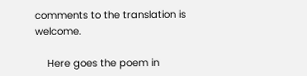comments to the translation is welcome.

    Here goes the poem in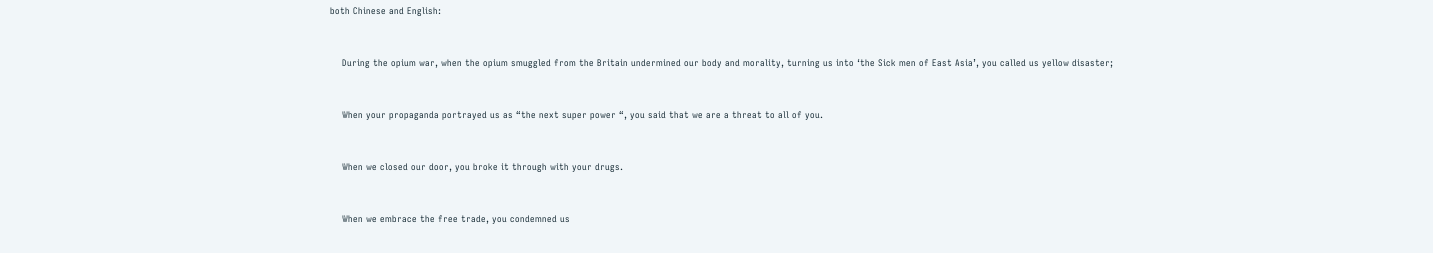both Chinese and English:


    During the opium war, when the opium smuggled from the Britain undermined our body and morality, turning us into ‘the Sick men of East Asia’, you called us yellow disaster;


    When your propaganda portrayed us as “the next super power “, you said that we are a threat to all of you.


    When we closed our door, you broke it through with your drugs.


    When we embrace the free trade, you condemned us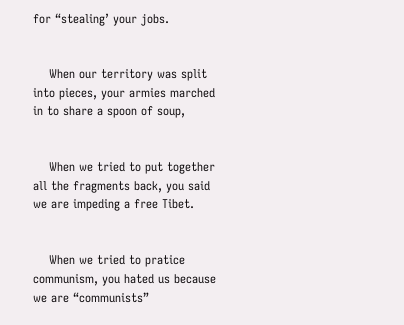for “stealing’ your jobs.


    When our territory was split into pieces, your armies marched in to share a spoon of soup,


    When we tried to put together all the fragments back, you said we are impeding a free Tibet.


    When we tried to pratice communism, you hated us because we are “communists”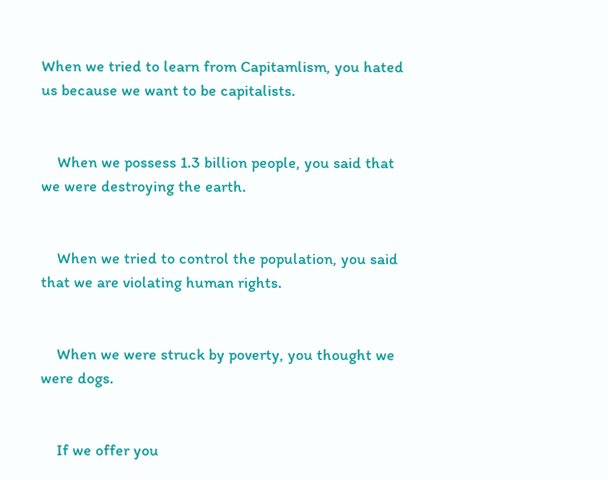When we tried to learn from Capitamlism, you hated us because we want to be capitalists.


    When we possess 1.3 billion people, you said that we were destroying the earth.


    When we tried to control the population, you said that we are violating human rights.


    When we were struck by poverty, you thought we were dogs.


    If we offer you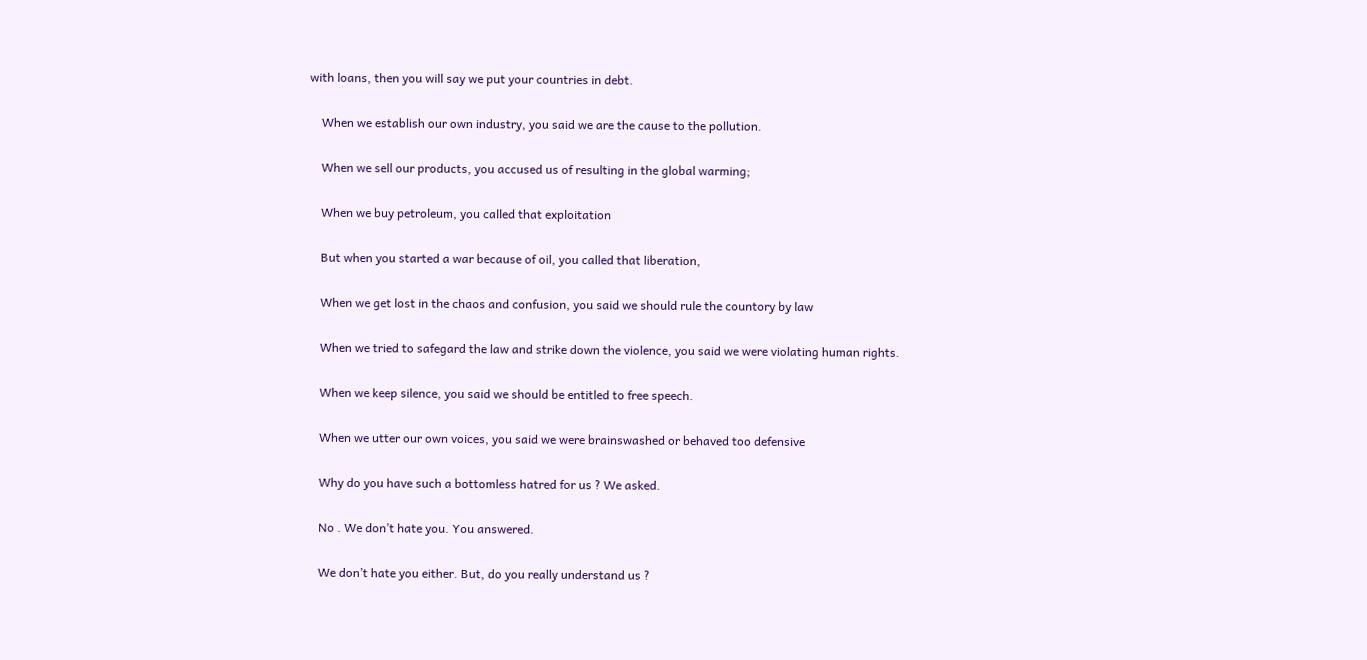with loans, then you will say we put your countries in debt.


    When we establish our own industry, you said we are the cause to the pollution.


    When we sell our products, you accused us of resulting in the global warming;


    When we buy petroleum, you called that exploitation


    But when you started a war because of oil, you called that liberation,


    When we get lost in the chaos and confusion, you said we should rule the countory by law


    When we tried to safegard the law and strike down the violence, you said we were violating human rights.


    When we keep silence, you said we should be entitled to free speech.


    When we utter our own voices, you said we were brainswashed or behaved too defensive


    Why do you have such a bottomless hatred for us ? We asked.


    No . We don’t hate you. You answered.


    We don’t hate you either. But, do you really understand us ?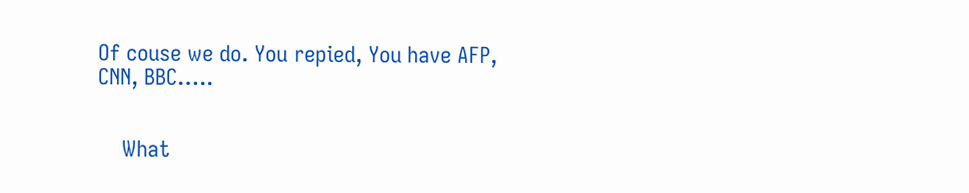Of couse we do. You repied, You have AFP, CNN, BBC…..


    What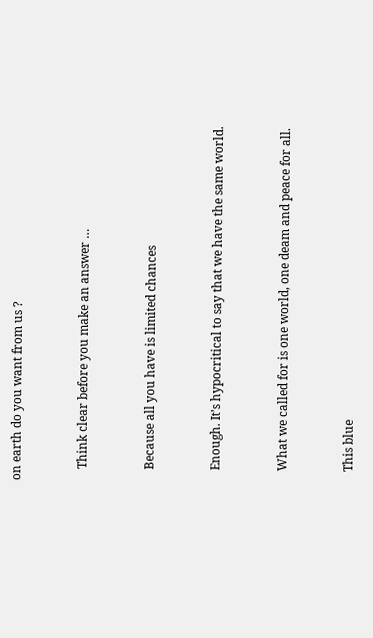on earth do you want from us ?


    Think clear before you make an answer …


    Because all you have is limited chances


    Enough. It’s hypocritical to say that we have the same world.


    What we called for is one world, one deam and peace for all.


    This blue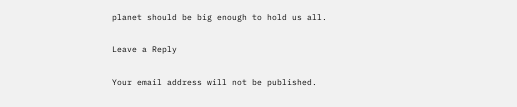planet should be big enough to hold us all.

Leave a Reply

Your email address will not be published.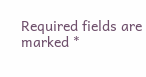Required fields are marked *